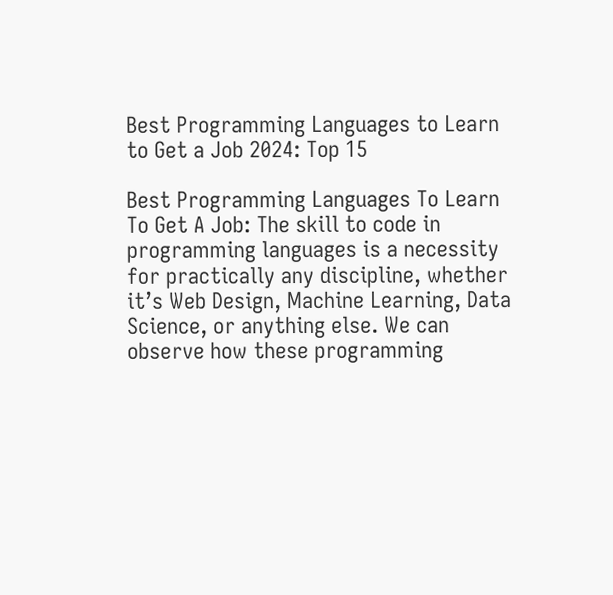Best Programming Languages to Learn to Get a Job 2024: Top 15

Best Programming Languages To Learn To Get A Job: The skill to code in programming languages is a necessity for practically any discipline, whether it’s Web Design, Machine Learning, Data Science, or anything else. We can observe how these programming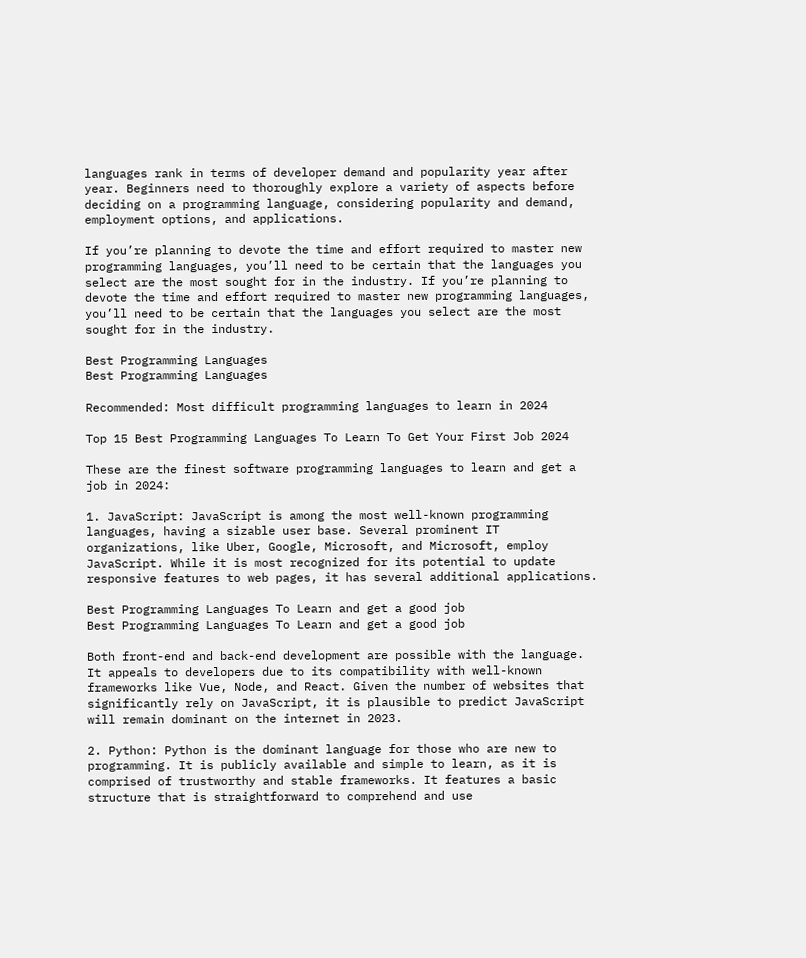languages rank in terms of developer demand and popularity year after year. Beginners need to thoroughly explore a variety of aspects before deciding on a programming language, considering popularity and demand, employment options, and applications.

If you’re planning to devote the time and effort required to master new programming languages, you’ll need to be certain that the languages you select are the most sought for in the industry. If you’re planning to devote the time and effort required to master new programming languages, you’ll need to be certain that the languages you select are the most sought for in the industry.

Best Programming Languages
Best Programming Languages

Recommended: Most difficult programming languages to learn in 2024

Top 15 Best Programming Languages To Learn To Get Your First Job 2024

These are the finest software programming languages to learn and get a job in 2024:

1. JavaScript: JavaScript is among the most well-known programming languages, having a sizable user base. Several prominent IT organizations, like Uber, Google, Microsoft, and Microsoft, employ JavaScript. While it is most recognized for its potential to update responsive features to web pages, it has several additional applications.

Best Programming Languages To Learn and get a good job
Best Programming Languages To Learn and get a good job

Both front-end and back-end development are possible with the language. It appeals to developers due to its compatibility with well-known frameworks like Vue, Node, and React. Given the number of websites that significantly rely on JavaScript, it is plausible to predict JavaScript will remain dominant on the internet in 2023.

2. Python: Python is the dominant language for those who are new to programming. It is publicly available and simple to learn, as it is comprised of trustworthy and stable frameworks. It features a basic structure that is straightforward to comprehend and use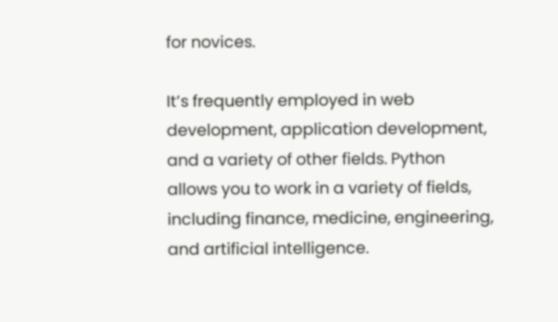for novices.

It’s frequently employed in web development, application development, and a variety of other fields. Python allows you to work in a variety of fields, including finance, medicine, engineering, and artificial intelligence.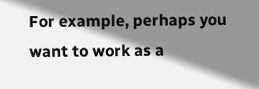For example, perhaps you want to work as a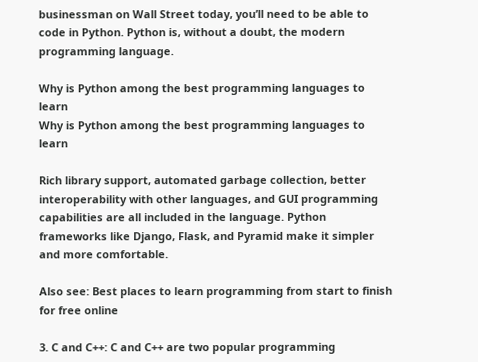businessman on Wall Street today, you’ll need to be able to code in Python. Python is, without a doubt, the modern programming language.

Why is Python among the best programming languages to learn
Why is Python among the best programming languages to learn

Rich library support, automated garbage collection, better interoperability with other languages, and GUI programming capabilities are all included in the language. Python frameworks like Django, Flask, and Pyramid make it simpler and more comfortable.

Also see: Best places to learn programming from start to finish for free online

3. C and C++: C and C++ are two popular programming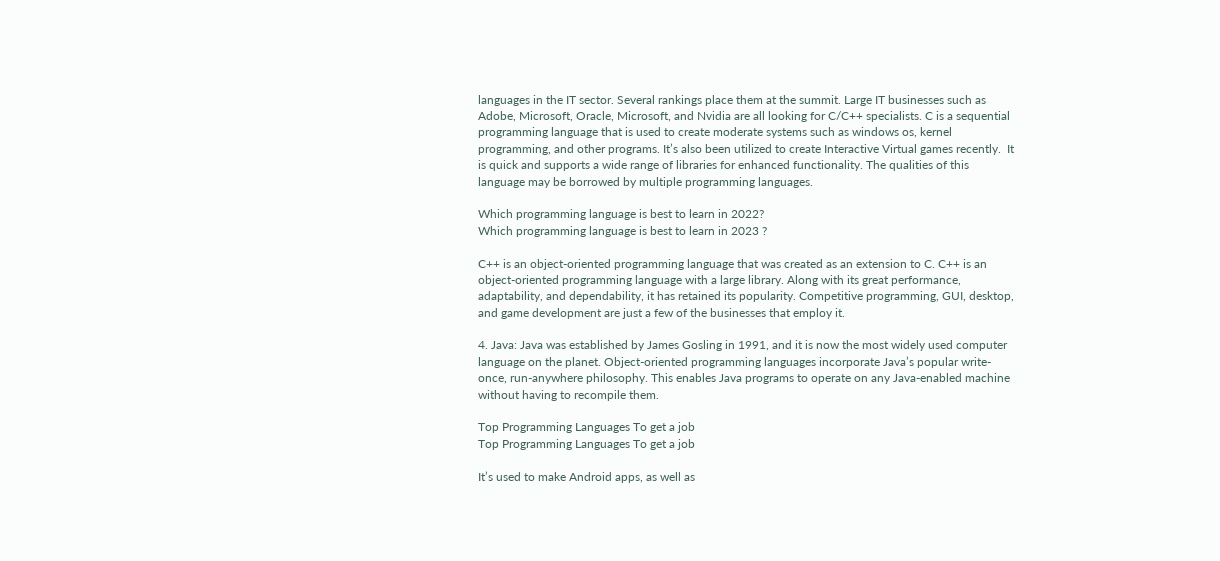languages in the IT sector. Several rankings place them at the summit. Large IT businesses such as Adobe, Microsoft, Oracle, Microsoft, and Nvidia are all looking for C/C++ specialists. C is a sequential programming language that is used to create moderate systems such as windows os, kernel programming, and other programs. It’s also been utilized to create Interactive Virtual games recently.  It is quick and supports a wide range of libraries for enhanced functionality. The qualities of this language may be borrowed by multiple programming languages.

Which programming language is best to learn in 2022?
Which programming language is best to learn in 2023 ?

C++ is an object-oriented programming language that was created as an extension to C. C++ is an object-oriented programming language with a large library. Along with its great performance, adaptability, and dependability, it has retained its popularity. Competitive programming, GUI, desktop, and game development are just a few of the businesses that employ it.

4. Java: Java was established by James Gosling in 1991, and it is now the most widely used computer language on the planet. Object-oriented programming languages incorporate Java’s popular write-once, run-anywhere philosophy. This enables Java programs to operate on any Java-enabled machine without having to recompile them.

Top Programming Languages To get a job
Top Programming Languages To get a job

It’s used to make Android apps, as well as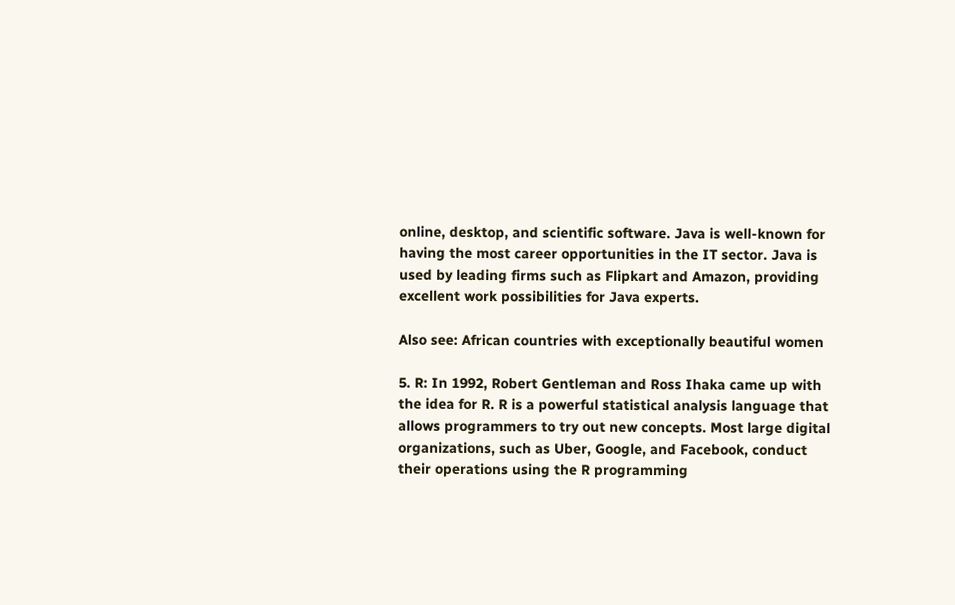online, desktop, and scientific software. Java is well-known for having the most career opportunities in the IT sector. Java is used by leading firms such as Flipkart and Amazon, providing excellent work possibilities for Java experts.

Also see: African countries with exceptionally beautiful women

5. R: In 1992, Robert Gentleman and Ross Ihaka came up with the idea for R. R is a powerful statistical analysis language that allows programmers to try out new concepts. Most large digital organizations, such as Uber, Google, and Facebook, conduct their operations using the R programming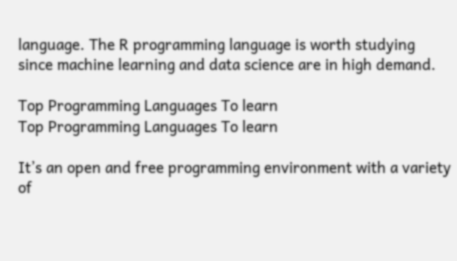language. The R programming language is worth studying since machine learning and data science are in high demand.

Top Programming Languages To learn
Top Programming Languages To learn

It’s an open and free programming environment with a variety of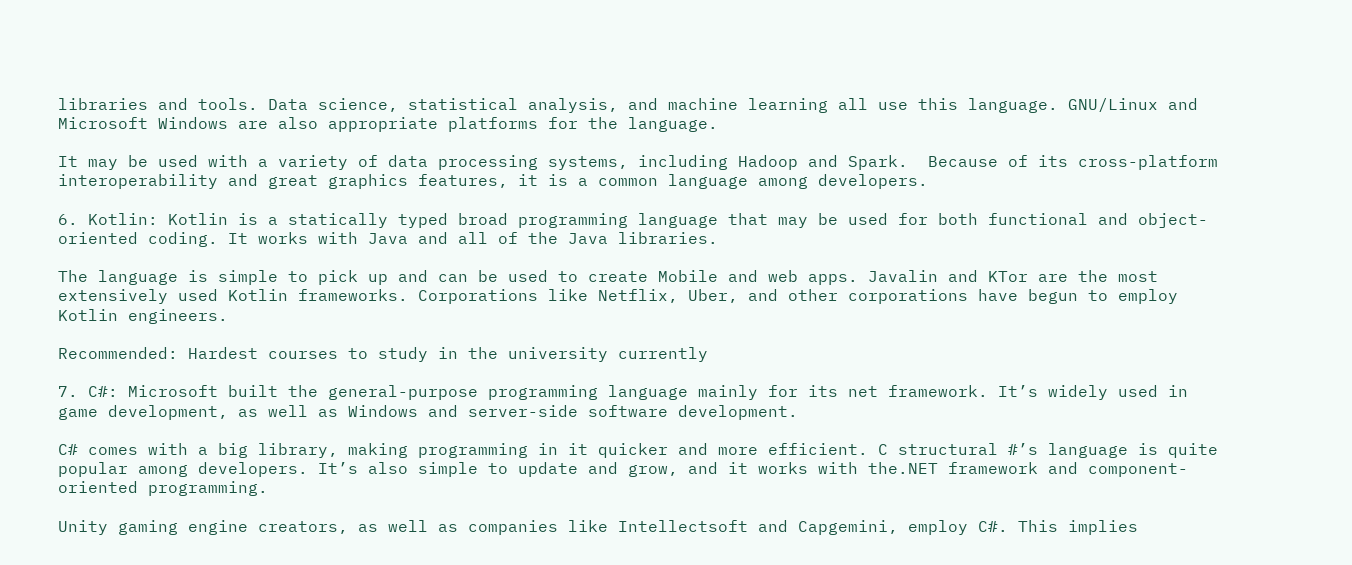libraries and tools. Data science, statistical analysis, and machine learning all use this language. GNU/Linux and Microsoft Windows are also appropriate platforms for the language.

It may be used with a variety of data processing systems, including Hadoop and Spark.  Because of its cross-platform interoperability and great graphics features, it is a common language among developers.

6. Kotlin: Kotlin is a statically typed broad programming language that may be used for both functional and object-oriented coding. It works with Java and all of the Java libraries.

The language is simple to pick up and can be used to create Mobile and web apps. Javalin and KTor are the most extensively used Kotlin frameworks. Corporations like Netflix, Uber, and other corporations have begun to employ Kotlin engineers.

Recommended: Hardest courses to study in the university currently

7. C#: Microsoft built the general-purpose programming language mainly for its net framework. It’s widely used in game development, as well as Windows and server-side software development.

C# comes with a big library, making programming in it quicker and more efficient. C structural #’s language is quite popular among developers. It’s also simple to update and grow, and it works with the.NET framework and component-oriented programming.

Unity gaming engine creators, as well as companies like Intellectsoft and Capgemini, employ C#. This implies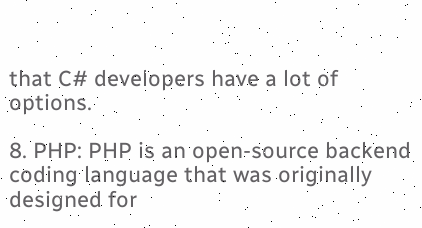that C# developers have a lot of options.

8. PHP: PHP is an open-source backend coding language that was originally designed for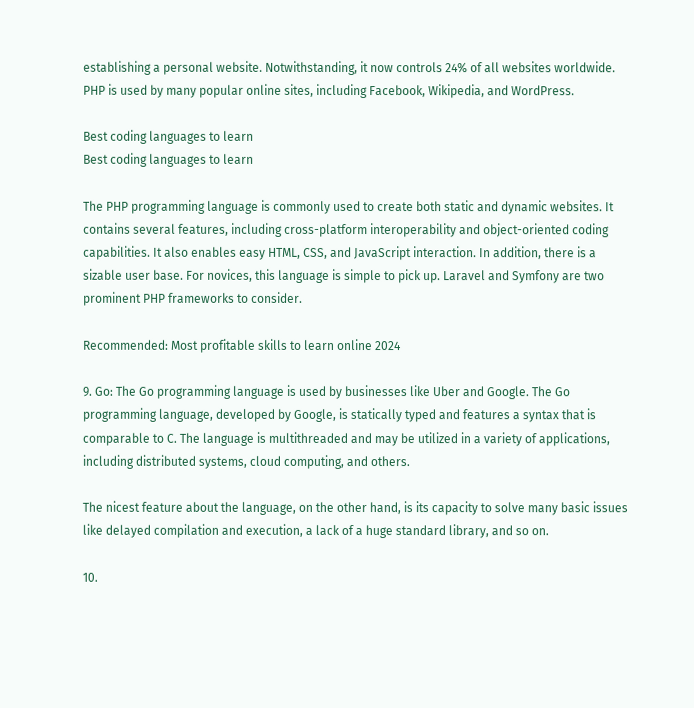establishing a personal website. Notwithstanding, it now controls 24% of all websites worldwide. PHP is used by many popular online sites, including Facebook, Wikipedia, and WordPress.

Best coding languages to learn
Best coding languages to learn

The PHP programming language is commonly used to create both static and dynamic websites. It contains several features, including cross-platform interoperability and object-oriented coding capabilities. It also enables easy HTML, CSS, and JavaScript interaction. In addition, there is a sizable user base. For novices, this language is simple to pick up. Laravel and Symfony are two prominent PHP frameworks to consider.

Recommended: Most profitable skills to learn online 2024

9. Go: The Go programming language is used by businesses like Uber and Google. The Go programming language, developed by Google, is statically typed and features a syntax that is comparable to C. The language is multithreaded and may be utilized in a variety of applications, including distributed systems, cloud computing, and others.

The nicest feature about the language, on the other hand, is its capacity to solve many basic issues like delayed compilation and execution, a lack of a huge standard library, and so on.

10.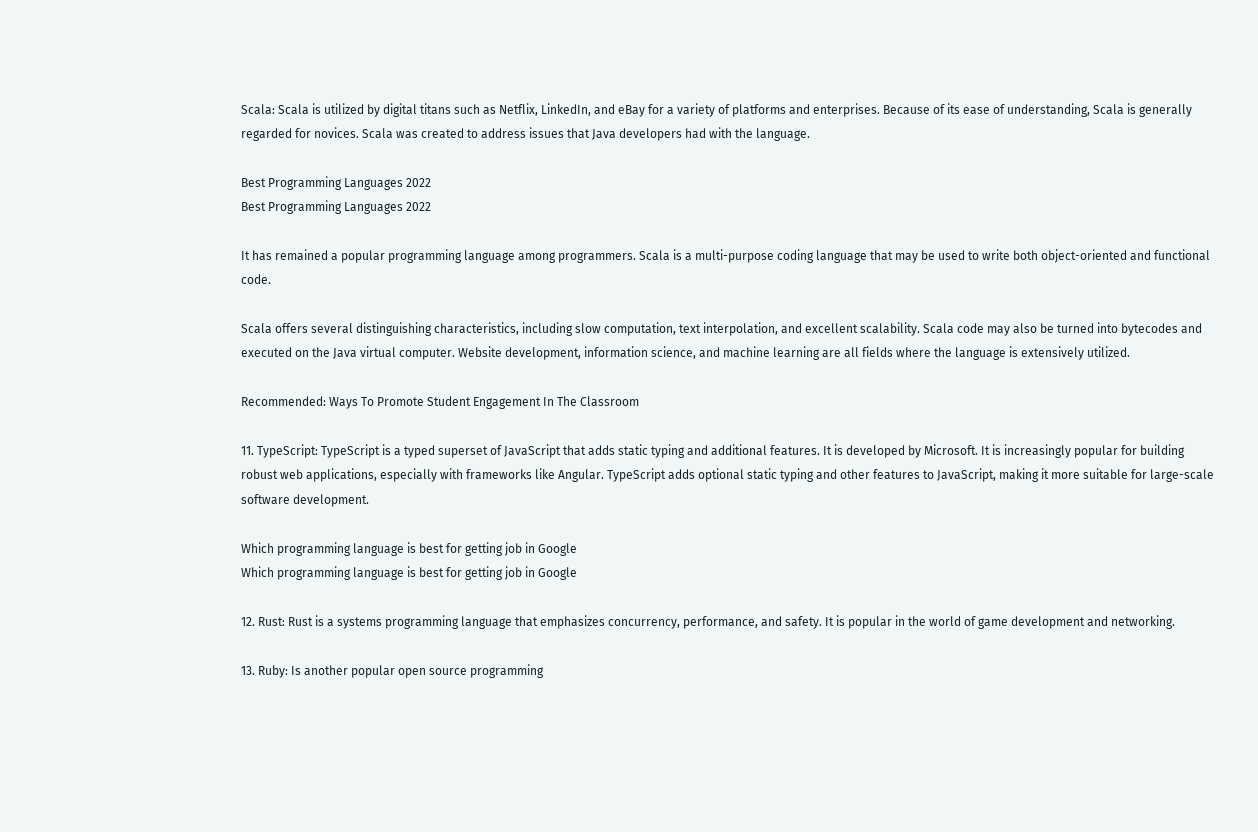Scala: Scala is utilized by digital titans such as Netflix, LinkedIn, and eBay for a variety of platforms and enterprises. Because of its ease of understanding, Scala is generally regarded for novices. Scala was created to address issues that Java developers had with the language.

Best Programming Languages 2022
Best Programming Languages 2022

It has remained a popular programming language among programmers. Scala is a multi-purpose coding language that may be used to write both object-oriented and functional code.

Scala offers several distinguishing characteristics, including slow computation, text interpolation, and excellent scalability. Scala code may also be turned into bytecodes and executed on the Java virtual computer. Website development, information science, and machine learning are all fields where the language is extensively utilized.

Recommended: Ways To Promote Student Engagement In The Classroom

11. TypeScript: TypeScript is a typed superset of JavaScript that adds static typing and additional features. It is developed by Microsoft. It is increasingly popular for building robust web applications, especially with frameworks like Angular. TypeScript adds optional static typing and other features to JavaScript, making it more suitable for large-scale software development.

Which programming language is best for getting job in Google
Which programming language is best for getting job in Google

12. Rust: Rust is a systems programming language that emphasizes concurrency, performance, and safety. It is popular in the world of game development and networking.

13. Ruby: Is another popular open source programming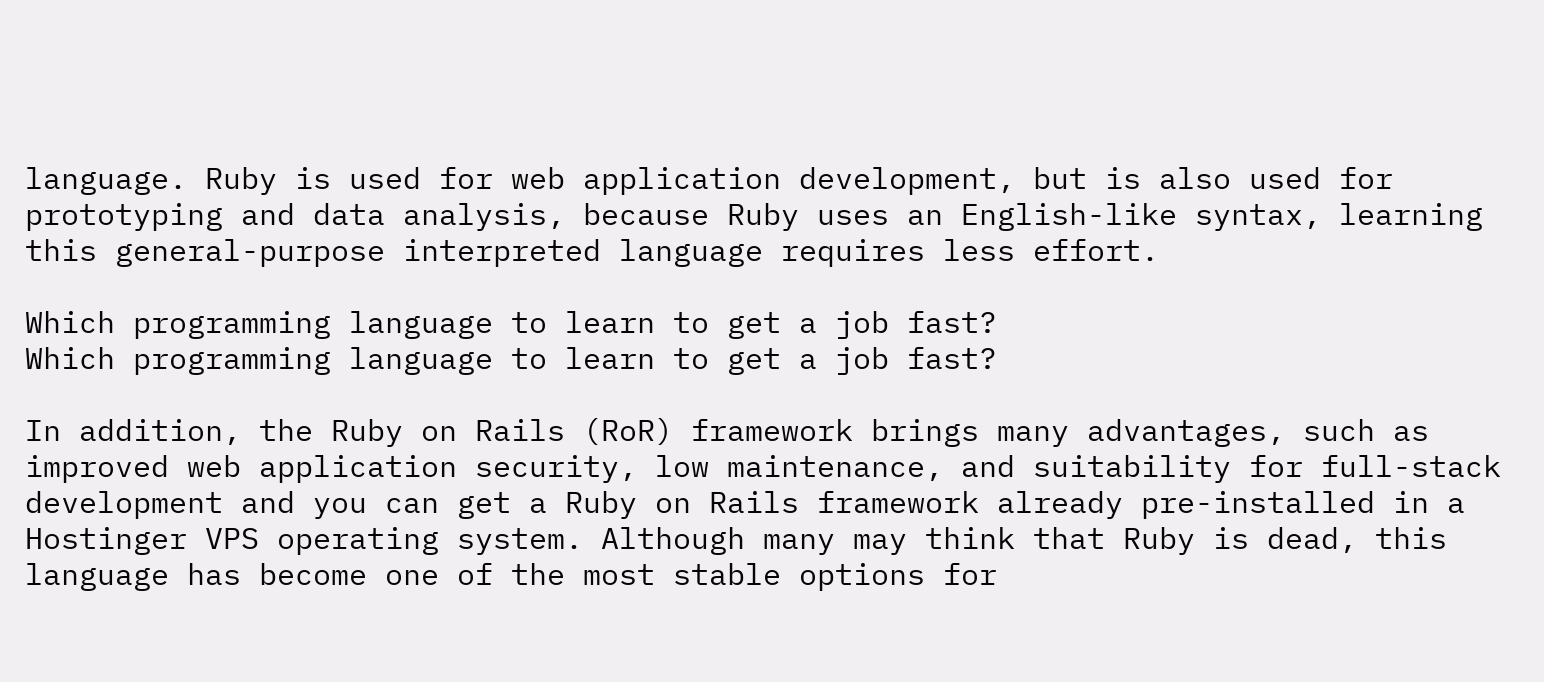language. Ruby is used for web application development, but is also used for prototyping and data analysis, because Ruby uses an English-like syntax, learning this general-purpose interpreted language requires less effort.

Which programming language to learn to get a job fast?
Which programming language to learn to get a job fast?

In addition, the Ruby on Rails (RoR) framework brings many advantages, such as improved web application security, low maintenance, and suitability for full-stack development and you can get a Ruby on Rails framework already pre-installed in a Hostinger VPS operating system. Although many may think that Ruby is dead, this language has become one of the most stable options for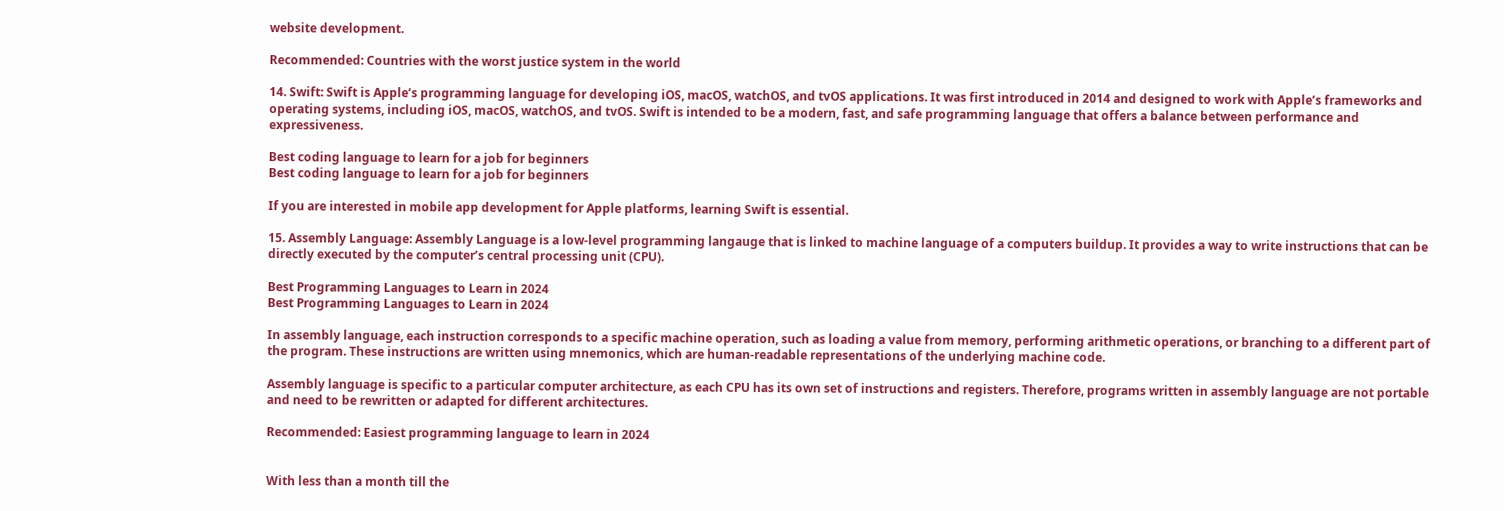website development.

Recommended: Countries with the worst justice system in the world

14. Swift: Swift is Apple’s programming language for developing iOS, macOS, watchOS, and tvOS applications. It was first introduced in 2014 and designed to work with Apple’s frameworks and operating systems, including iOS, macOS, watchOS, and tvOS. Swift is intended to be a modern, fast, and safe programming language that offers a balance between performance and expressiveness.

Best coding language to learn for a job for beginners
Best coding language to learn for a job for beginners

If you are interested in mobile app development for Apple platforms, learning Swift is essential.

15. Assembly Language: Assembly Language is a low-level programming langauge that is linked to machine language of a computers buildup. It provides a way to write instructions that can be directly executed by the computer’s central processing unit (CPU).

Best Programming Languages to Learn in 2024
Best Programming Languages to Learn in 2024

In assembly language, each instruction corresponds to a specific machine operation, such as loading a value from memory, performing arithmetic operations, or branching to a different part of the program. These instructions are written using mnemonics, which are human-readable representations of the underlying machine code.

Assembly language is specific to a particular computer architecture, as each CPU has its own set of instructions and registers. Therefore, programs written in assembly language are not portable and need to be rewritten or adapted for different architectures.

Recommended: Easiest programming language to learn in 2024


With less than a month till the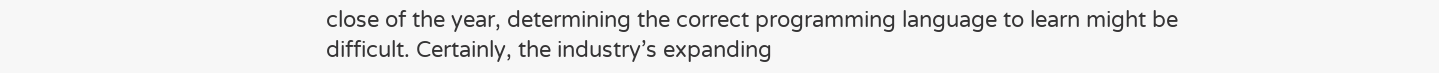close of the year, determining the correct programming language to learn might be difficult. Certainly, the industry’s expanding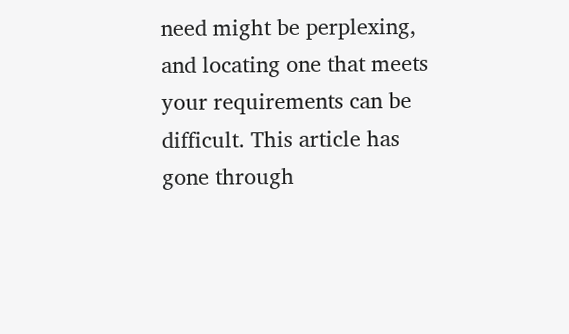need might be perplexing, and locating one that meets your requirements can be difficult. This article has gone through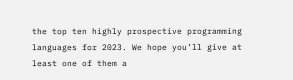the top ten highly prospective programming languages for 2023. We hope you’ll give at least one of them a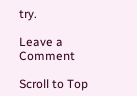try.

Leave a Comment

Scroll to Top